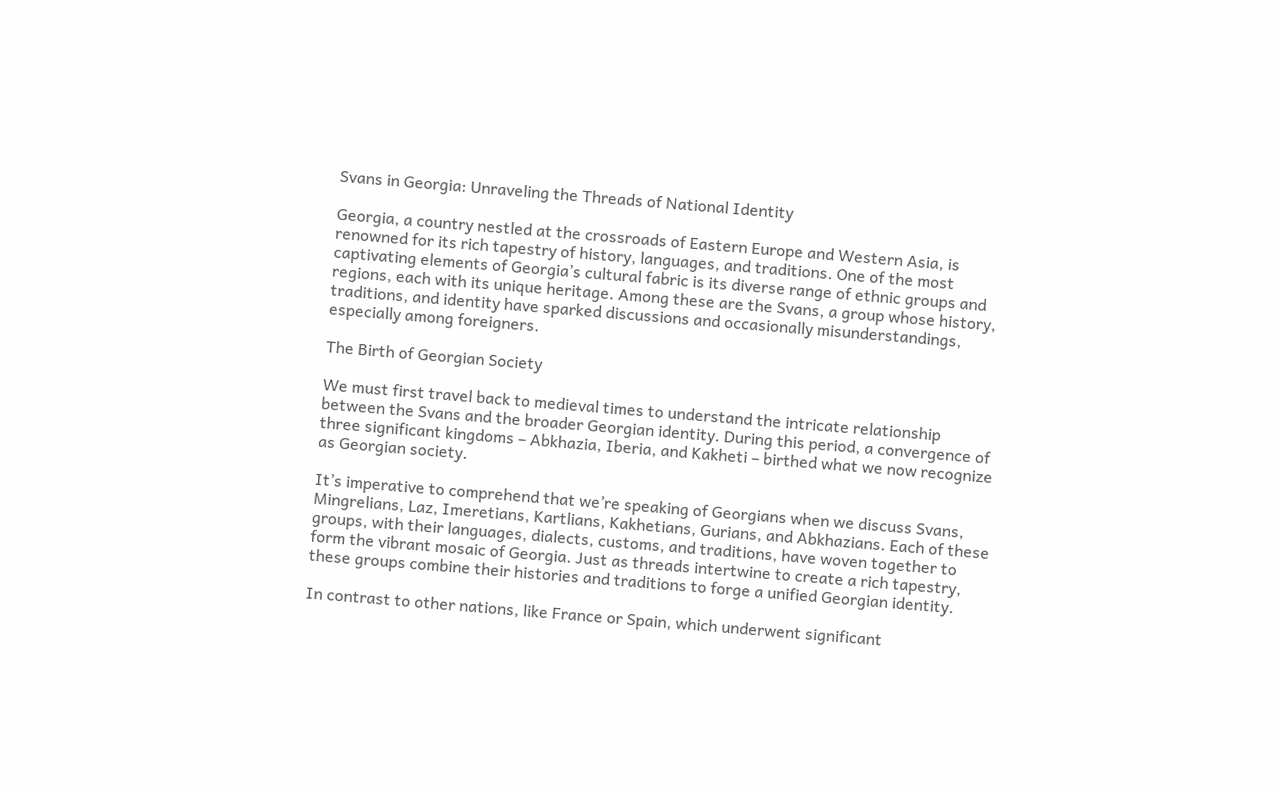Svans in Georgia: Unraveling the Threads of National Identity

Georgia, a country nestled at the crossroads of Eastern Europe and Western Asia, is renowned for its rich tapestry of history, languages, and traditions. One of the most captivating elements of Georgia’s cultural fabric is its diverse range of ethnic groups and regions, each with its unique heritage. Among these are the Svans, a group whose history, traditions, and identity have sparked discussions and occasionally misunderstandings, especially among foreigners.

The Birth of Georgian Society

We must first travel back to medieval times to understand the intricate relationship between the Svans and the broader Georgian identity. During this period, a convergence of three significant kingdoms – Abkhazia, Iberia, and Kakheti – birthed what we now recognize as Georgian society.

It’s imperative to comprehend that we’re speaking of Georgians when we discuss Svans, Mingrelians, Laz, Imeretians, Kartlians, Kakhetians, Gurians, and Abkhazians. Each of these groups, with their languages, dialects, customs, and traditions, have woven together to form the vibrant mosaic of Georgia. Just as threads intertwine to create a rich tapestry, these groups combine their histories and traditions to forge a unified Georgian identity.

In contrast to other nations, like France or Spain, which underwent significant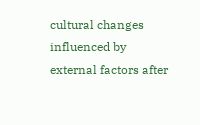cultural changes influenced by external factors after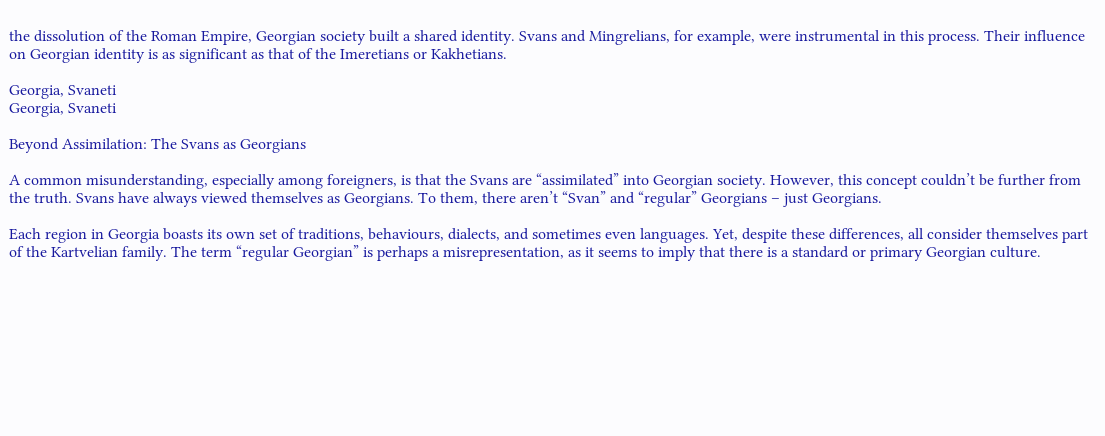the dissolution of the Roman Empire, Georgian society built a shared identity. Svans and Mingrelians, for example, were instrumental in this process. Their influence on Georgian identity is as significant as that of the Imeretians or Kakhetians.

Georgia, Svaneti
Georgia, Svaneti

Beyond Assimilation: The Svans as Georgians

A common misunderstanding, especially among foreigners, is that the Svans are “assimilated” into Georgian society. However, this concept couldn’t be further from the truth. Svans have always viewed themselves as Georgians. To them, there aren’t “Svan” and “regular” Georgians – just Georgians.

Each region in Georgia boasts its own set of traditions, behaviours, dialects, and sometimes even languages. Yet, despite these differences, all consider themselves part of the Kartvelian family. The term “regular Georgian” is perhaps a misrepresentation, as it seems to imply that there is a standard or primary Georgian culture.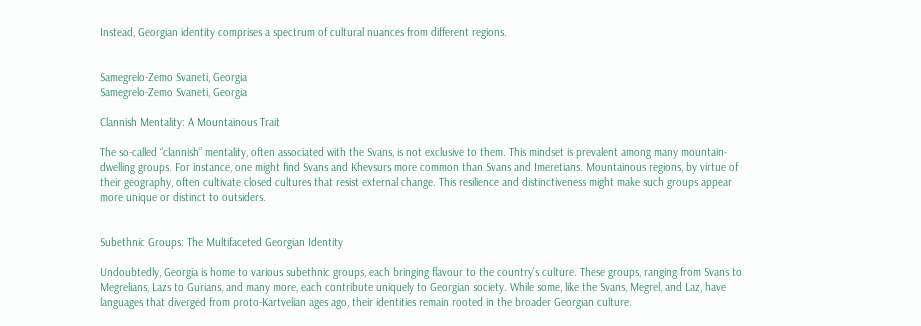Instead, Georgian identity comprises a spectrum of cultural nuances from different regions.


Samegrelo-Zemo Svaneti, Georgia
Samegrelo-Zemo Svaneti, Georgia

Clannish Mentality: A Mountainous Trait

The so-called “clannish” mentality, often associated with the Svans, is not exclusive to them. This mindset is prevalent among many mountain-dwelling groups. For instance, one might find Svans and Khevsurs more common than Svans and Imeretians. Mountainous regions, by virtue of their geography, often cultivate closed cultures that resist external change. This resilience and distinctiveness might make such groups appear more unique or distinct to outsiders.


Subethnic Groups: The Multifaceted Georgian Identity

Undoubtedly, Georgia is home to various subethnic groups, each bringing flavour to the country’s culture. These groups, ranging from Svans to Megrelians, Lazs to Gurians, and many more, each contribute uniquely to Georgian society. While some, like the Svans, Megrel, and Laz, have languages that diverged from proto-Kartvelian ages ago, their identities remain rooted in the broader Georgian culture.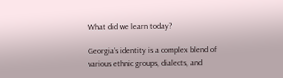What did we learn today?

Georgia’s identity is a complex blend of various ethnic groups, dialects, and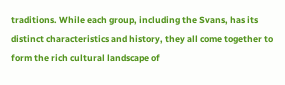traditions. While each group, including the Svans, has its distinct characteristics and history, they all come together to form the rich cultural landscape of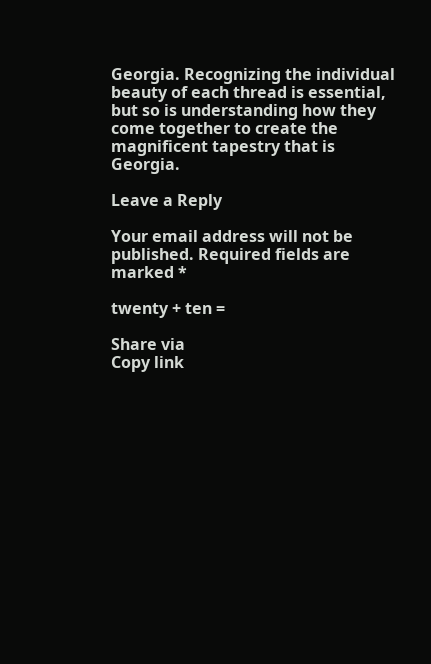Georgia. Recognizing the individual beauty of each thread is essential, but so is understanding how they come together to create the magnificent tapestry that is Georgia.

Leave a Reply

Your email address will not be published. Required fields are marked *

twenty + ten =

Share via
Copy link